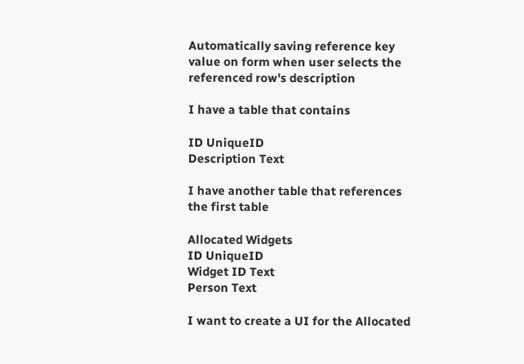Automatically saving reference key value on form when user selects the referenced row's description

I have a table that contains

ID UniqueID
Description Text

I have another table that references the first table

Allocated Widgets
ID UniqueID
Widget ID Text
Person Text

I want to create a UI for the Allocated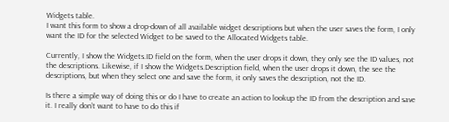Widgets table.
I want this form to show a drop-down of all available widget descriptions but when the user saves the form, I only want the ID for the selected Widget to be saved to the Allocated Widgets table.

Currently, I show the Widgets.ID field on the form, when the user drops it down, they only see the ID values, not the descriptions. Likewise, if I show the Widgets.Description field, when the user drops it down, the see the descriptions, but when they select one and save the form, it only saves the description, not the ID.

Is there a simple way of doing this or do I have to create an action to lookup the ID from the description and save it. I really don’t want to have to do this if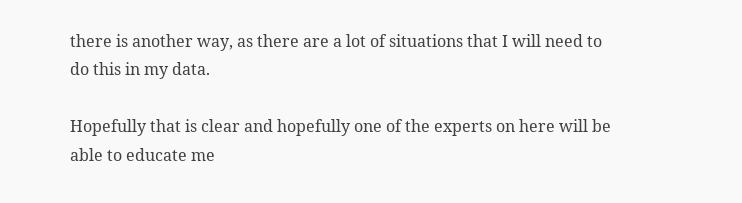there is another way, as there are a lot of situations that I will need to do this in my data.

Hopefully that is clear and hopefully one of the experts on here will be able to educate me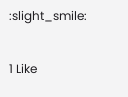:slight_smile:

1 Like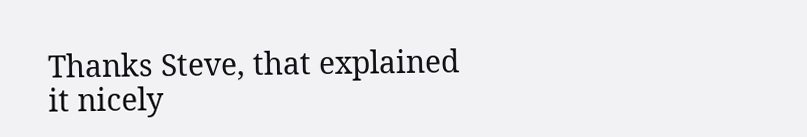Thanks Steve, that explained it nicely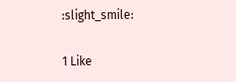:slight_smile:

1 Like